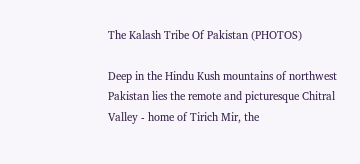The Kalash Tribe Of Pakistan (PHOTOS)

Deep in the Hindu Kush mountains of northwest Pakistan lies the remote and picturesque Chitral Valley - home of Tirich Mir, the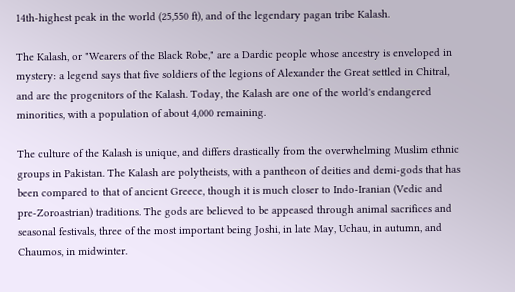14th-highest peak in the world (25,550 ft), and of the legendary pagan tribe Kalash.

The Kalash, or "Wearers of the Black Robe," are a Dardic people whose ancestry is enveloped in mystery: a legend says that five soldiers of the legions of Alexander the Great settled in Chitral, and are the progenitors of the Kalash. Today, the Kalash are one of the world's endangered minorities, with a population of about 4,000 remaining.

The culture of the Kalash is unique, and differs drastically from the overwhelming Muslim ethnic groups in Pakistan. The Kalash are polytheists, with a pantheon of deities and demi-gods that has been compared to that of ancient Greece, though it is much closer to Indo-Iranian (Vedic and pre-Zoroastrian) traditions. The gods are believed to be appeased through animal sacrifices and seasonal festivals, three of the most important being Joshi, in late May, Uchau, in autumn, and Chaumos, in midwinter.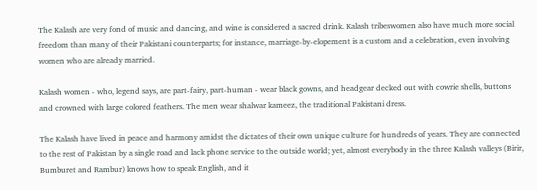The Kalash are very fond of music and dancing, and wine is considered a sacred drink. Kalash tribeswomen also have much more social freedom than many of their Pakistani counterparts; for instance, marriage-by-elopement is a custom and a celebration, even involving women who are already married.

Kalash women - who, legend says, are part-fairy, part-human - wear black gowns, and headgear decked out with cowrie shells, buttons and crowned with large colored feathers. The men wear shalwar kameez, the traditional Pakistani dress.

The Kalash have lived in peace and harmony amidst the dictates of their own unique culture for hundreds of years. They are connected to the rest of Pakistan by a single road and lack phone service to the outside world; yet, almost everybody in the three Kalash valleys (Birir, Bumburet and Rambur) knows how to speak English, and it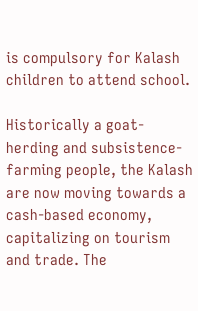is compulsory for Kalash children to attend school.

Historically a goat-herding and subsistence-farming people, the Kalash are now moving towards a cash-based economy, capitalizing on tourism and trade. The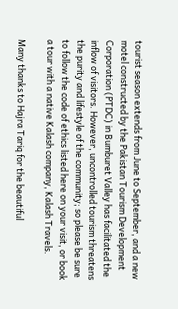tourist season extends from June to September, and a new motel constructed by the Pakistan Tourism Development Corporation (PTDC) in Bumburet Valley has facilitated the inflow of visitors. However, uncontrolled tourism threatens the purity and lifestyle of the community; so please be sure to follow the code of ethics listed here on your visit, or book a tour with a native Kalash company, Kalash Travels.

Many thanks to Hajra Tariq for the beautiful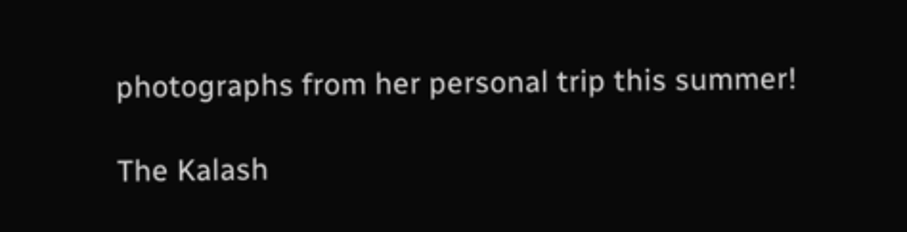photographs from her personal trip this summer!

The Kalash